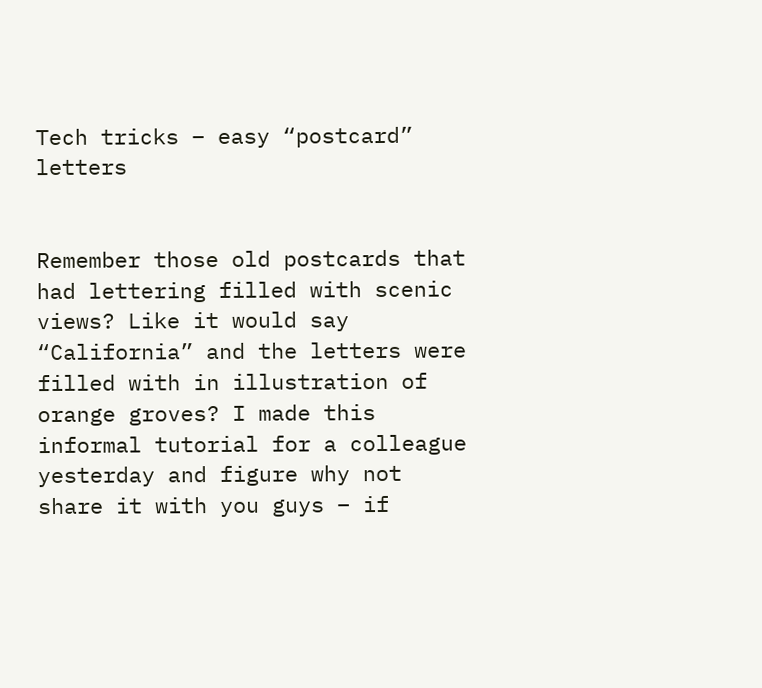Tech tricks – easy “postcard” letters


Remember those old postcards that had lettering filled with scenic views? Like it would say “California” and the letters were filled with in illustration of orange groves? I made this informal tutorial for a colleague yesterday and figure why not share it with you guys – if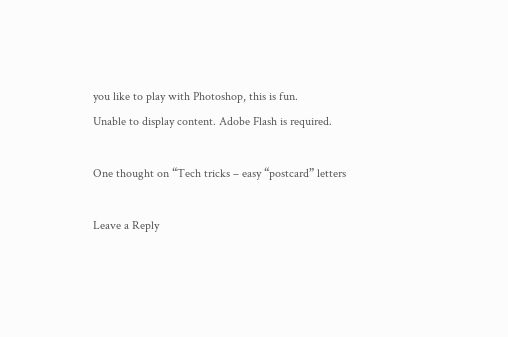you like to play with Photoshop, this is fun.
Unable to display content. Adobe Flash is required.

One thought on “Tech tricks – easy “postcard” letters

Leave a Reply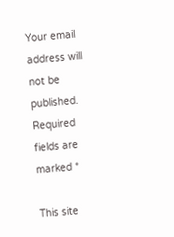Your email address will not be published. Required fields are marked *

This site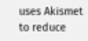uses Akismet to reduce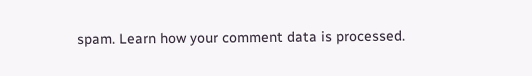spam. Learn how your comment data is processed.